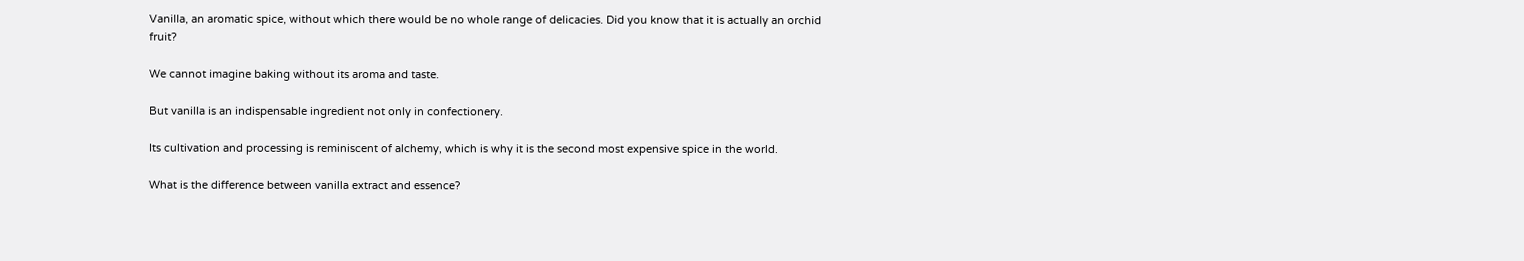Vanilla, an aromatic spice, without which there would be no whole range of delicacies. Did you know that it is actually an orchid fruit?

We cannot imagine baking without its aroma and taste.

But vanilla is an indispensable ingredient not only in confectionery.

Its cultivation and processing is reminiscent of alchemy, which is why it is the second most expensive spice in the world.

What is the difference between vanilla extract and essence?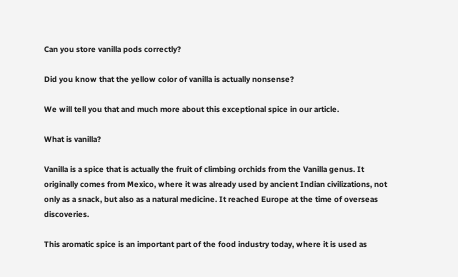Can you store vanilla pods correctly?

Did you know that the yellow color of vanilla is actually nonsense?

We will tell you that and much more about this exceptional spice in our article.

What is vanilla?

Vanilla is a spice that is actually the fruit of climbing orchids from the Vanilla genus. It originally comes from Mexico, where it was already used by ancient Indian civilizations, not only as a snack, but also as a natural medicine. It reached Europe at the time of overseas discoveries.

This aromatic spice is an important part of the food industry today, where it is used as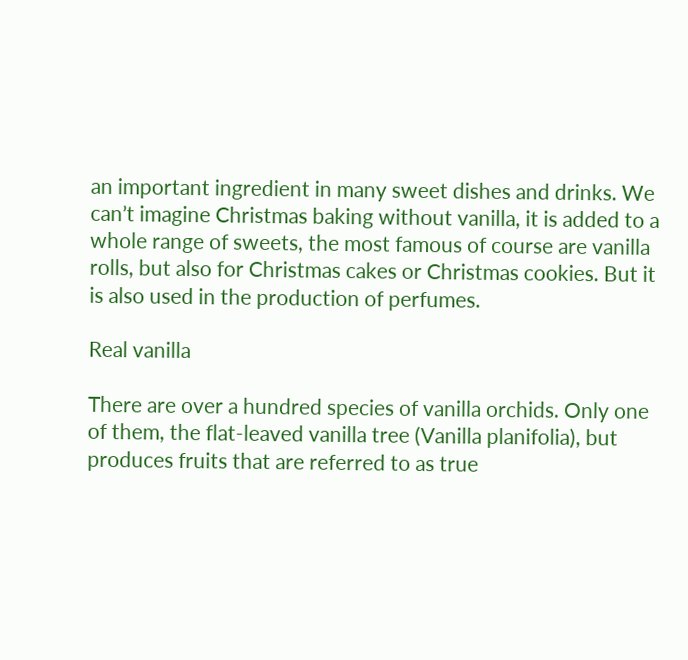an important ingredient in many sweet dishes and drinks. We can’t imagine Christmas baking without vanilla, it is added to a whole range of sweets, the most famous of course are vanilla rolls, but also for Christmas cakes or Christmas cookies. But it is also used in the production of perfumes.

Real vanilla

There are over a hundred species of vanilla orchids. Only one of them, the flat-leaved vanilla tree (Vanilla planifolia), but produces fruits that are referred to as true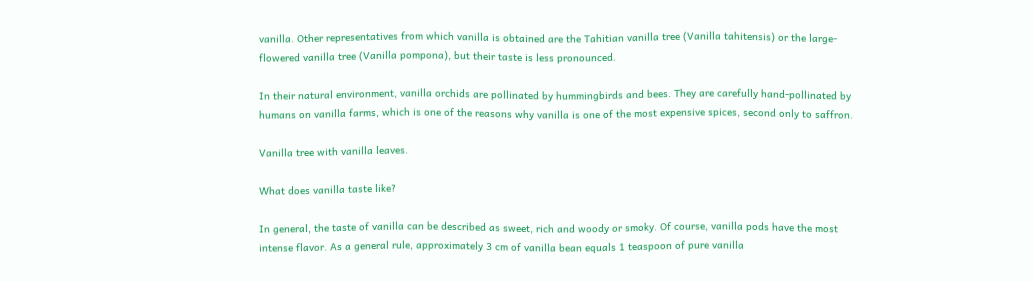vanilla. Other representatives from which vanilla is obtained are the Tahitian vanilla tree (Vanilla tahitensis) or the large-flowered vanilla tree (Vanilla pompona), but their taste is less pronounced.

In their natural environment, vanilla orchids are pollinated by hummingbirds and bees. They are carefully hand-pollinated by humans on vanilla farms, which is one of the reasons why vanilla is one of the most expensive spices, second only to saffron.

Vanilla tree with vanilla leaves.

What does vanilla taste like?

In general, the taste of vanilla can be described as sweet, rich and woody or smoky. Of course, vanilla pods have the most intense flavor. As a general rule, approximately 3 cm of vanilla bean equals 1 teaspoon of pure vanilla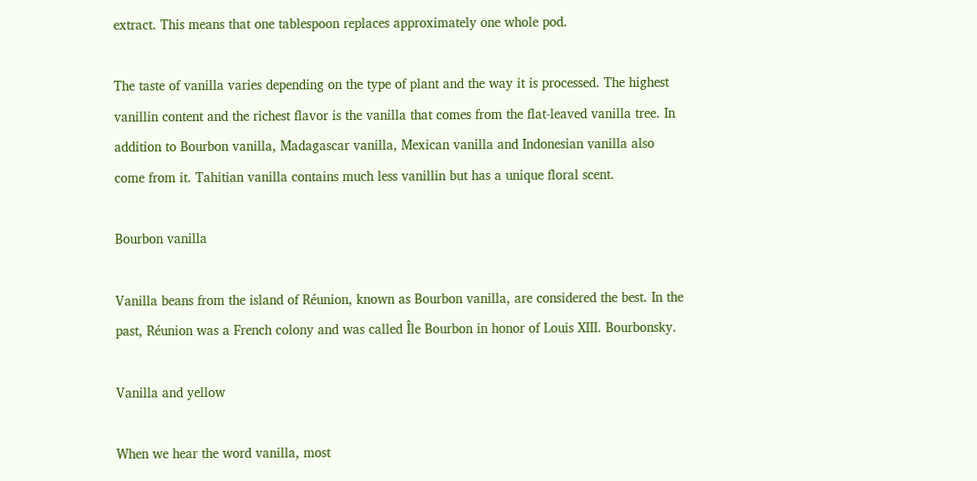extract. This means that one tablespoon replaces approximately one whole pod.

The taste of vanilla varies depending on the type of plant and the way it is processed. The highest vanillin content and the richest flavor is the vanilla that comes from the flat-leaved vanilla tree. In addition to Bourbon vanilla, Madagascar vanilla, Mexican vanilla and Indonesian vanilla also come from it. Tahitian vanilla contains much less vanillin but has a unique floral scent.

Bourbon vanilla

Vanilla beans from the island of Réunion, known as Bourbon vanilla, are considered the best. In the past, Réunion was a French colony and was called Île Bourbon in honor of Louis XIII. Bourbonsky.

Vanilla and yellow

When we hear the word vanilla, most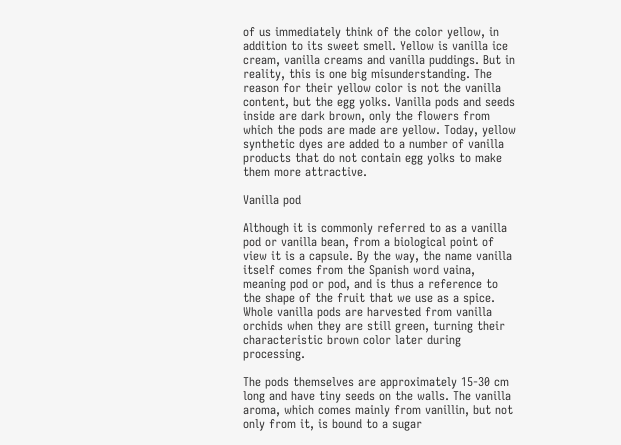of us immediately think of the color yellow, in addition to its sweet smell. Yellow is vanilla ice cream, vanilla creams and vanilla puddings. But in reality, this is one big misunderstanding. The reason for their yellow color is not the vanilla content, but the egg yolks. Vanilla pods and seeds inside are dark brown, only the flowers from which the pods are made are yellow. Today, yellow synthetic dyes are added to a number of vanilla products that do not contain egg yolks to make them more attractive.

Vanilla pod

Although it is commonly referred to as a vanilla pod or vanilla bean, from a biological point of view it is a capsule. By the way, the name vanilla itself comes from the Spanish word vaina, meaning pod or pod, and is thus a reference to the shape of the fruit that we use as a spice. Whole vanilla pods are harvested from vanilla orchids when they are still green, turning their characteristic brown color later during processing.

The pods themselves are approximately 15-30 cm long and have tiny seeds on the walls. The vanilla aroma, which comes mainly from vanillin, but not only from it, is bound to a sugar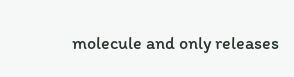molecule and only releases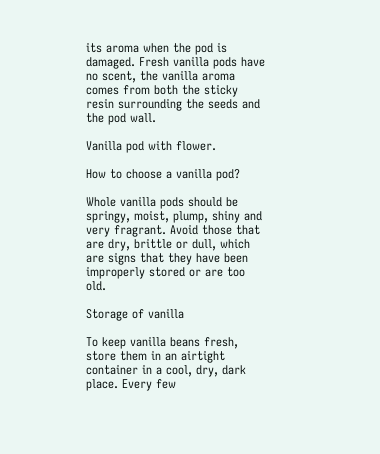its aroma when the pod is damaged. Fresh vanilla pods have no scent, the vanilla aroma comes from both the sticky resin surrounding the seeds and the pod wall.

Vanilla pod with flower.

How to choose a vanilla pod?

Whole vanilla pods should be springy, moist, plump, shiny and very fragrant. Avoid those that are dry, brittle or dull, which are signs that they have been improperly stored or are too old.

Storage of vanilla

To keep vanilla beans fresh, store them in an airtight container in a cool, dry, dark place. Every few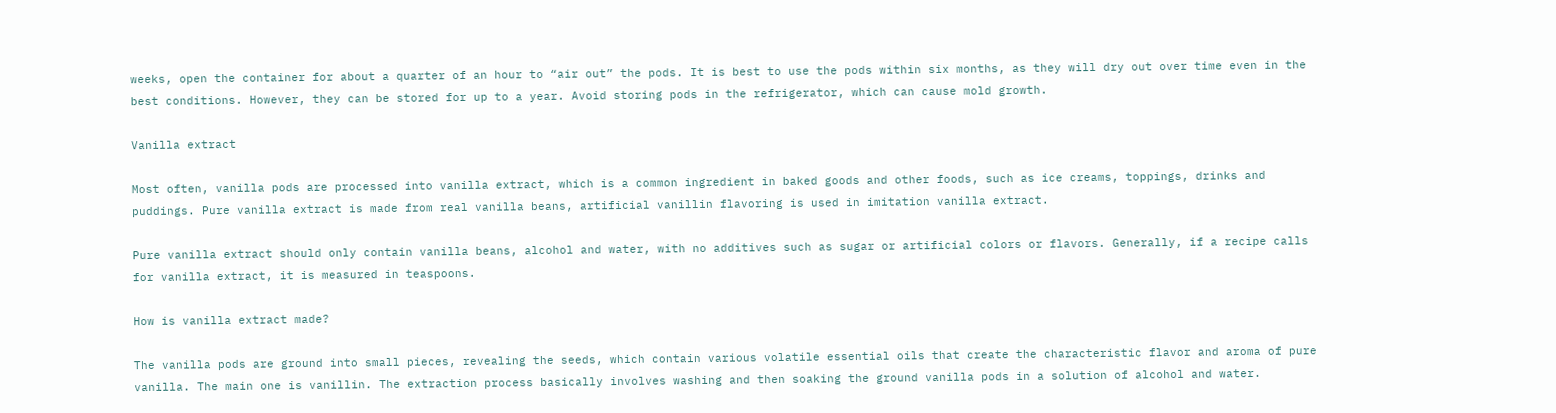weeks, open the container for about a quarter of an hour to “air out” the pods. It is best to use the pods within six months, as they will dry out over time even in the best conditions. However, they can be stored for up to a year. Avoid storing pods in the refrigerator, which can cause mold growth.

Vanilla extract

Most often, vanilla pods are processed into vanilla extract, which is a common ingredient in baked goods and other foods, such as ice creams, toppings, drinks and puddings. Pure vanilla extract is made from real vanilla beans, artificial vanillin flavoring is used in imitation vanilla extract.

Pure vanilla extract should only contain vanilla beans, alcohol and water, with no additives such as sugar or artificial colors or flavors. Generally, if a recipe calls for vanilla extract, it is measured in teaspoons.

How is vanilla extract made?

The vanilla pods are ground into small pieces, revealing the seeds, which contain various volatile essential oils that create the characteristic flavor and aroma of pure vanilla. The main one is vanillin. The extraction process basically involves washing and then soaking the ground vanilla pods in a solution of alcohol and water.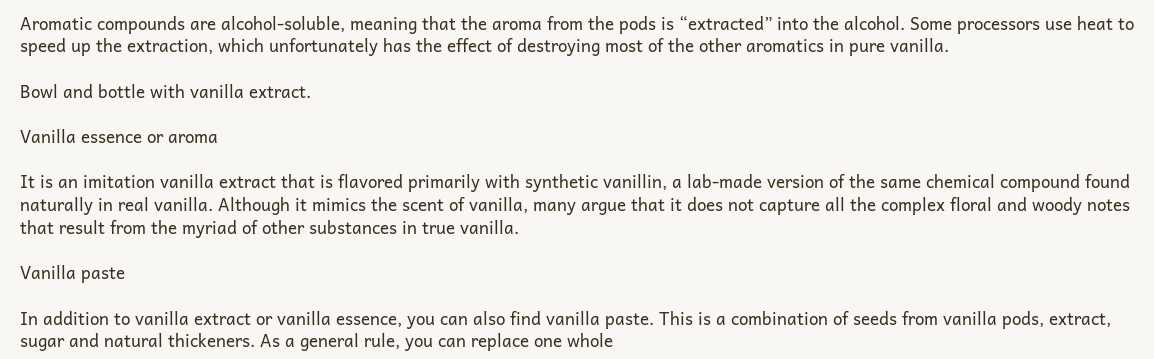Aromatic compounds are alcohol-soluble, meaning that the aroma from the pods is “extracted” into the alcohol. Some processors use heat to speed up the extraction, which unfortunately has the effect of destroying most of the other aromatics in pure vanilla.

Bowl and bottle with vanilla extract.

Vanilla essence or aroma

It is an imitation vanilla extract that is flavored primarily with synthetic vanillin, a lab-made version of the same chemical compound found naturally in real vanilla. Although it mimics the scent of vanilla, many argue that it does not capture all the complex floral and woody notes that result from the myriad of other substances in true vanilla.

Vanilla paste

In addition to vanilla extract or vanilla essence, you can also find vanilla paste. This is a combination of seeds from vanilla pods, extract, sugar and natural thickeners. As a general rule, you can replace one whole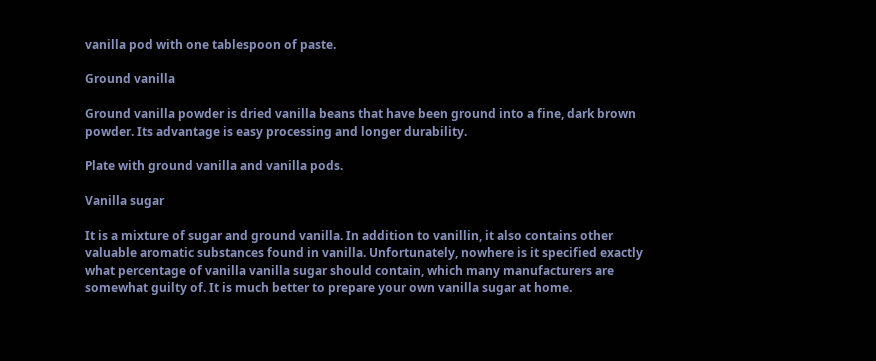vanilla pod with one tablespoon of paste.

Ground vanilla

Ground vanilla powder is dried vanilla beans that have been ground into a fine, dark brown powder. Its advantage is easy processing and longer durability.

Plate with ground vanilla and vanilla pods.

Vanilla sugar

It is a mixture of sugar and ground vanilla. In addition to vanillin, it also contains other valuable aromatic substances found in vanilla. Unfortunately, nowhere is it specified exactly what percentage of vanilla vanilla sugar should contain, which many manufacturers are somewhat guilty of. It is much better to prepare your own vanilla sugar at home.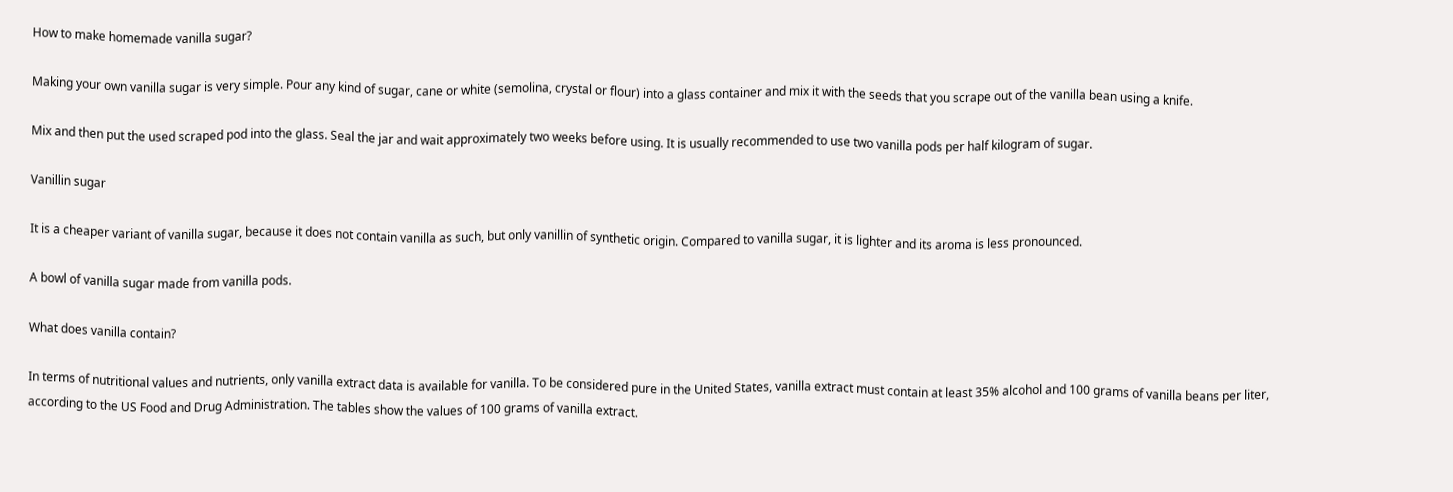How to make homemade vanilla sugar?

Making your own vanilla sugar is very simple. Pour any kind of sugar, cane or white (semolina, crystal or flour) into a glass container and mix it with the seeds that you scrape out of the vanilla bean using a knife.

Mix and then put the used scraped pod into the glass. Seal the jar and wait approximately two weeks before using. It is usually recommended to use two vanilla pods per half kilogram of sugar.

Vanillin sugar

It is a cheaper variant of vanilla sugar, because it does not contain vanilla as such, but only vanillin of synthetic origin. Compared to vanilla sugar, it is lighter and its aroma is less pronounced.

A bowl of vanilla sugar made from vanilla pods.

What does vanilla contain?

In terms of nutritional values and nutrients, only vanilla extract data is available for vanilla. To be considered pure in the United States, vanilla extract must contain at least 35% alcohol and 100 grams of vanilla beans per liter, according to the US Food and Drug Administration. The tables show the values of 100 grams of vanilla extract.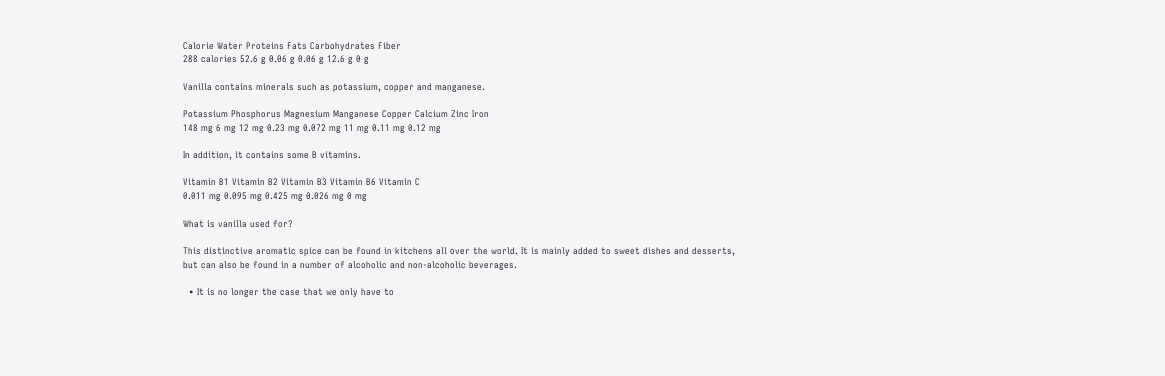Calorie Water Proteins Fats Carbohydrates Fiber
288 calories 52.6 g 0.06 g 0.06 g 12.6 g 0 g

Vanilla contains minerals such as potassium, copper and manganese.

Potassium Phosphorus Magnesium Manganese Copper Calcium Zinc Iron
148 mg 6 mg 12 mg 0.23 mg 0.072 mg 11 mg 0.11 mg 0.12 mg

In addition, it contains some B vitamins.

Vitamin B1 Vitamin B2 Vitamin B3 Vitamin B6 Vitamin C
0.011 mg 0.095 mg 0.425 mg 0.026 mg 0 mg

What is vanilla used for?

This distinctive aromatic spice can be found in kitchens all over the world. It is mainly added to sweet dishes and desserts, but can also be found in a number of alcoholic and non-alcoholic beverages.

  • It is no longer the case that we only have to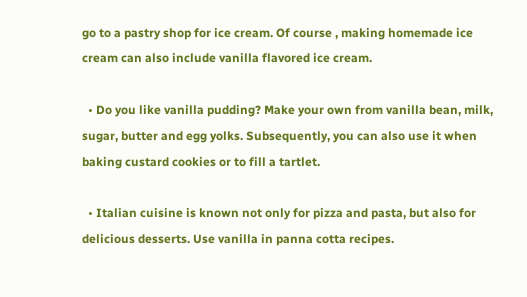go to a pastry shop for ice cream. Of course , making homemade ice cream can also include vanilla flavored ice cream.

  • Do you like vanilla pudding? Make your own from vanilla bean, milk, sugar, butter and egg yolks. Subsequently, you can also use it when baking custard cookies or to fill a tartlet.

  • Italian cuisine is known not only for pizza and pasta, but also for delicious desserts. Use vanilla in panna cotta recipes.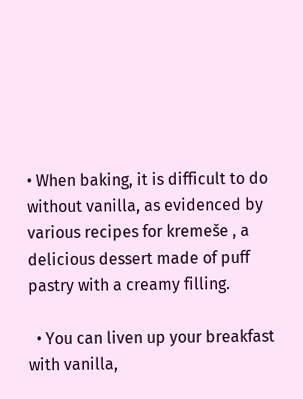• When baking, it is difficult to do without vanilla, as evidenced by various recipes for kremeše , a delicious dessert made of puff pastry with a creamy filling.

  • You can liven up your breakfast with vanilla,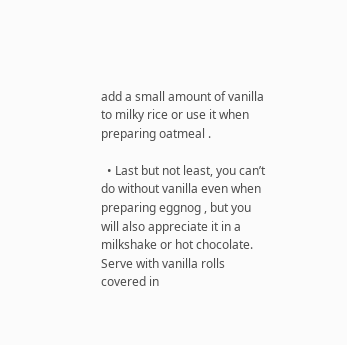add a small amount of vanilla to milky rice or use it when preparing oatmeal .

  • Last but not least, you can’t do without vanilla even when preparing eggnog , but you will also appreciate it in a milkshake or hot chocolate.
Serve with vanilla rolls covered in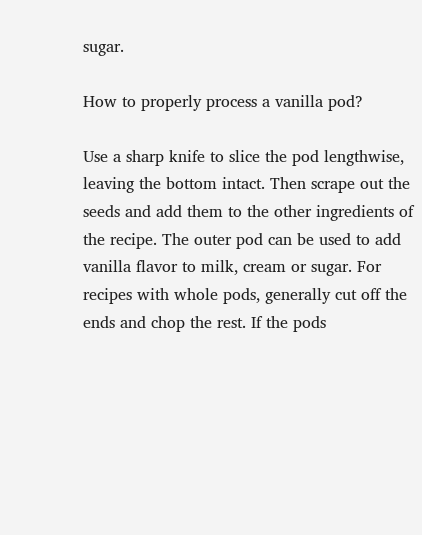sugar.

How to properly process a vanilla pod?

Use a sharp knife to slice the pod lengthwise, leaving the bottom intact. Then scrape out the seeds and add them to the other ingredients of the recipe. The outer pod can be used to add vanilla flavor to milk, cream or sugar. For recipes with whole pods, generally cut off the ends and chop the rest. If the pods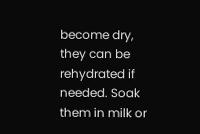become dry, they can be rehydrated if needed. Soak them in milk or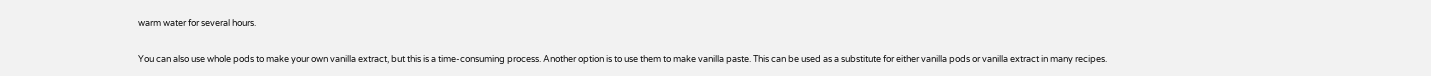warm water for several hours.

You can also use whole pods to make your own vanilla extract, but this is a time-consuming process. Another option is to use them to make vanilla paste. This can be used as a substitute for either vanilla pods or vanilla extract in many recipes.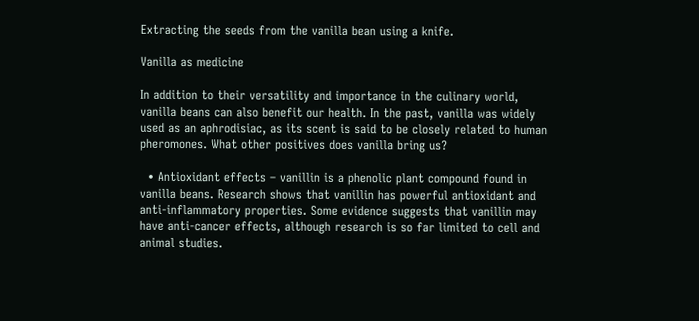Extracting the seeds from the vanilla bean using a knife.

Vanilla as medicine

In addition to their versatility and importance in the culinary world, vanilla beans can also benefit our health. In the past, vanilla was widely used as an aphrodisiac, as its scent is said to be closely related to human pheromones. What other positives does vanilla bring us?

  • Antioxidant effects – vanillin is a phenolic plant compound found in vanilla beans. Research shows that vanillin has powerful antioxidant and anti-inflammatory properties. Some evidence suggests that vanillin may have anti-cancer effects, although research is so far limited to cell and animal studies.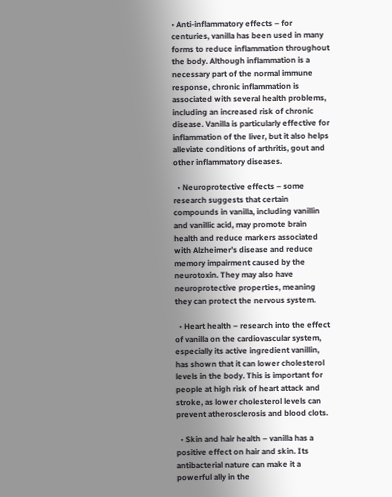• Anti-inflammatory effects – for centuries, vanilla has been used in many forms to reduce inflammation throughout the body. Although inflammation is a necessary part of the normal immune response, chronic inflammation is associated with several health problems, including an increased risk of chronic disease. Vanilla is particularly effective for inflammation of the liver, but it also helps alleviate conditions of arthritis, gout and other inflammatory diseases.

  • Neuroprotective effects – some research suggests that certain compounds in vanilla, including vanillin and vanillic acid, may promote brain health and reduce markers associated with Alzheimer’s disease and reduce memory impairment caused by the neurotoxin. They may also have neuroprotective properties, meaning they can protect the nervous system.

  • Heart health – research into the effect of vanilla on the cardiovascular system, especially its active ingredient vanillin, has shown that it can lower cholesterol levels in the body. This is important for people at high risk of heart attack and stroke, as lower cholesterol levels can prevent atherosclerosis and blood clots.

  • Skin and hair health – vanilla has a positive effect on hair and skin. Its antibacterial nature can make it a powerful ally in the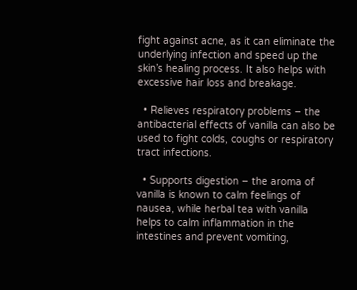fight against acne, as it can eliminate the underlying infection and speed up the skin’s healing process. It also helps with excessive hair loss and breakage.

  • Relieves respiratory problems – the antibacterial effects of vanilla can also be used to fight colds, coughs or respiratory tract infections.

  • Supports digestion – the aroma of vanilla is known to calm feelings of nausea, while herbal tea with vanilla helps to calm inflammation in the intestines and prevent vomiting,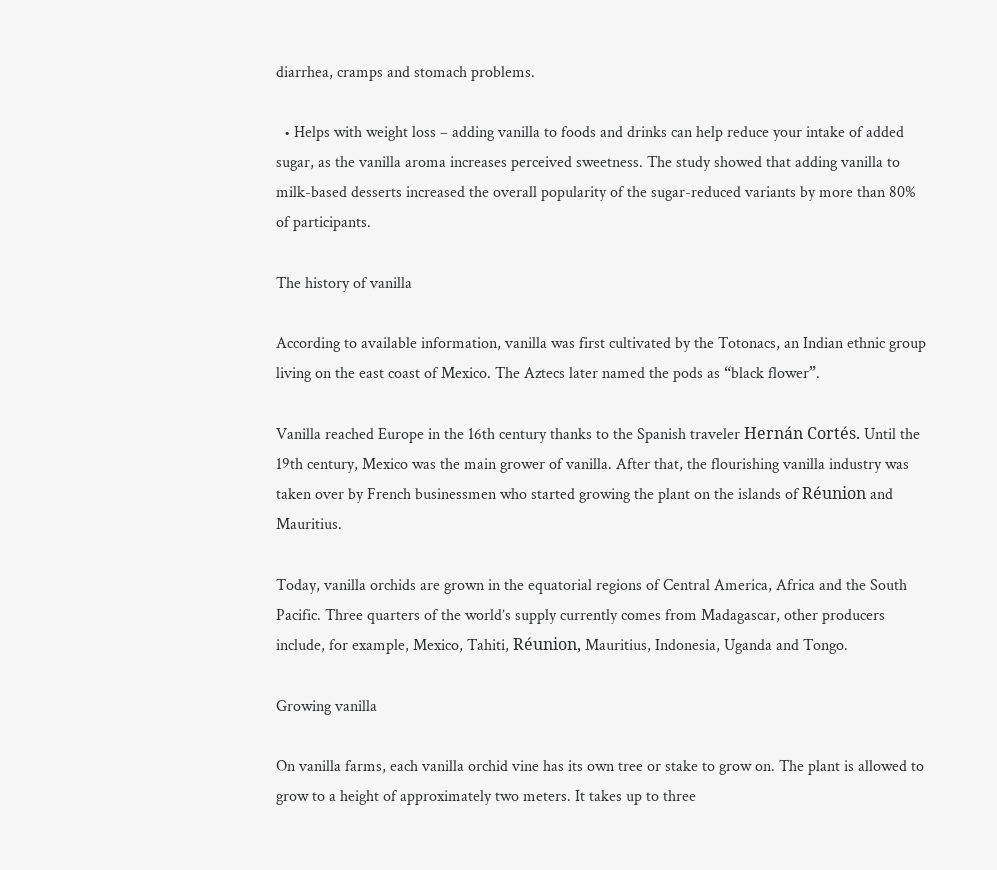diarrhea, cramps and stomach problems.

  • Helps with weight loss – adding vanilla to foods and drinks can help reduce your intake of added sugar, as the vanilla aroma increases perceived sweetness. The study showed that adding vanilla to milk-based desserts increased the overall popularity of the sugar-reduced variants by more than 80% of participants.

The history of vanilla

According to available information, vanilla was first cultivated by the Totonacs, an Indian ethnic group living on the east coast of Mexico. The Aztecs later named the pods as “black flower”.

Vanilla reached Europe in the 16th century thanks to the Spanish traveler Hernán Cortés. Until the 19th century, Mexico was the main grower of vanilla. After that, the flourishing vanilla industry was taken over by French businessmen who started growing the plant on the islands of Réunion and Mauritius.

Today, vanilla orchids are grown in the equatorial regions of Central America, Africa and the South Pacific. Three quarters of the world’s supply currently comes from Madagascar, other producers include, for example, Mexico, Tahiti, Réunion, Mauritius, Indonesia, Uganda and Tongo.

Growing vanilla

On vanilla farms, each vanilla orchid vine has its own tree or stake to grow on. The plant is allowed to grow to a height of approximately two meters. It takes up to three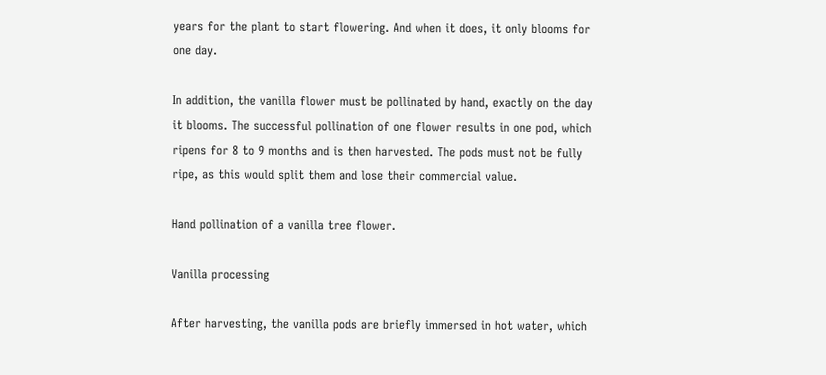years for the plant to start flowering. And when it does, it only blooms for one day.

In addition, the vanilla flower must be pollinated by hand, exactly on the day it blooms. The successful pollination of one flower results in one pod, which ripens for 8 to 9 months and is then harvested. The pods must not be fully ripe, as this would split them and lose their commercial value.

Hand pollination of a vanilla tree flower.

Vanilla processing

After harvesting, the vanilla pods are briefly immersed in hot water, which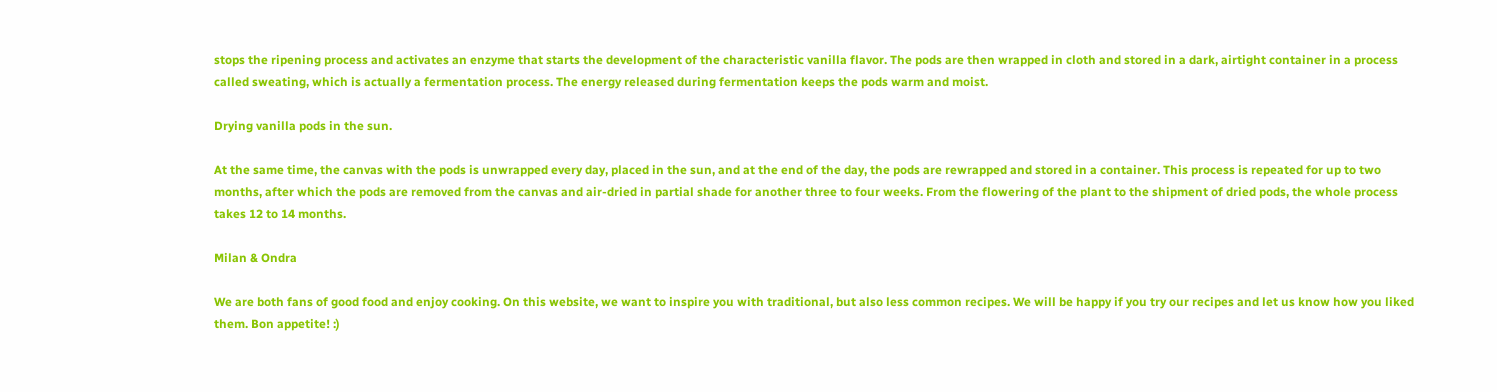stops the ripening process and activates an enzyme that starts the development of the characteristic vanilla flavor. The pods are then wrapped in cloth and stored in a dark, airtight container in a process called sweating, which is actually a fermentation process. The energy released during fermentation keeps the pods warm and moist.

Drying vanilla pods in the sun.

At the same time, the canvas with the pods is unwrapped every day, placed in the sun, and at the end of the day, the pods are rewrapped and stored in a container. This process is repeated for up to two months, after which the pods are removed from the canvas and air-dried in partial shade for another three to four weeks. From the flowering of the plant to the shipment of dried pods, the whole process takes 12 to 14 months.

Milan & Ondra

We are both fans of good food and enjoy cooking. On this website, we want to inspire you with traditional, but also less common recipes. We will be happy if you try our recipes and let us know how you liked them. Bon appetite! :)